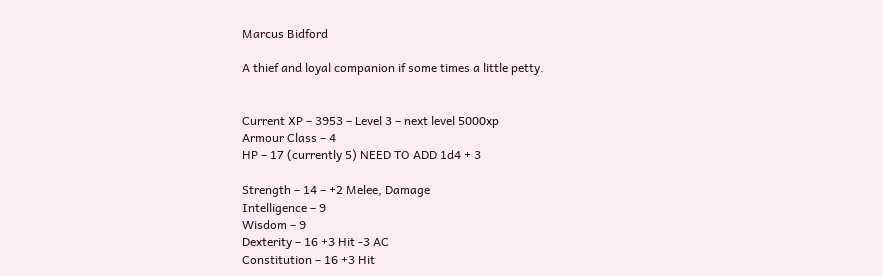Marcus Bidford

A thief and loyal companion if some times a little petty.


Current XP – 3953 – Level 3 – next level 5000xp
Armour Class – 4
HP – 17 (currently 5) NEED TO ADD 1d4 + 3

Strength – 14 – +2 Melee, Damage
Intelligence – 9
Wisdom – 9
Dexterity – 16 +3 Hit -3 AC
Constitution – 16 +3 Hit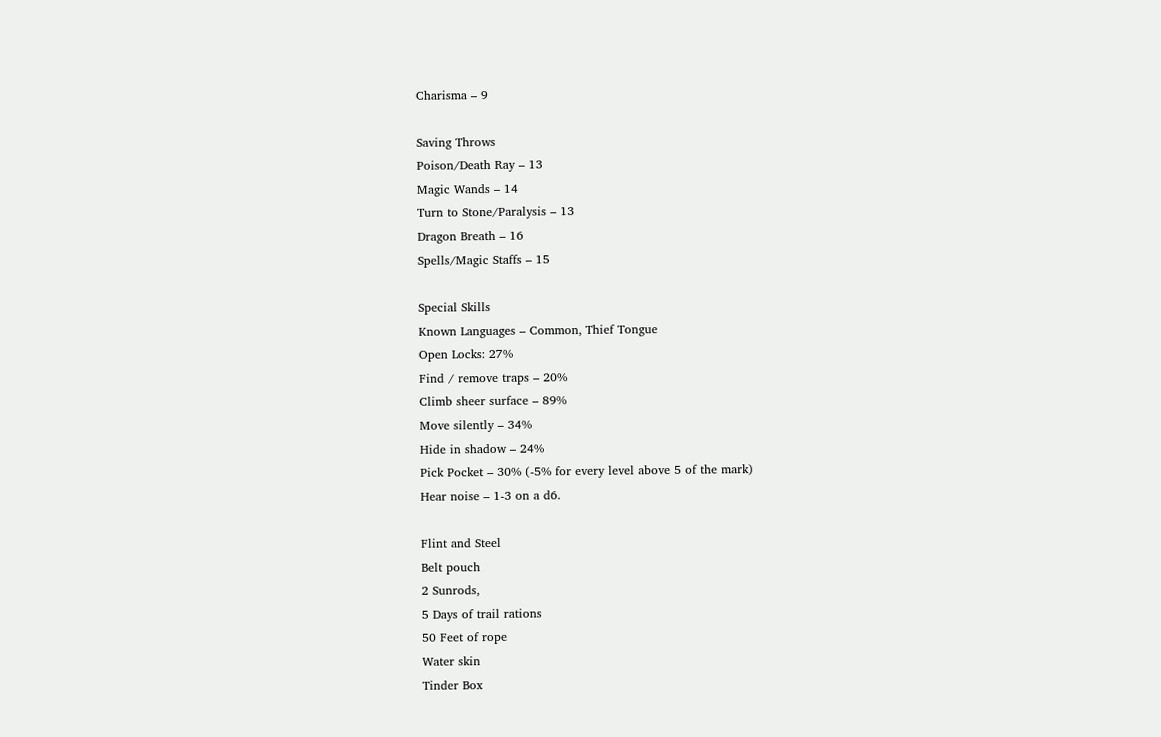Charisma – 9

Saving Throws
Poison/Death Ray – 13
Magic Wands – 14
Turn to Stone/Paralysis – 13
Dragon Breath – 16
Spells/Magic Staffs – 15

Special Skills
Known Languages – Common, Thief Tongue
Open Locks: 27%
Find / remove traps – 20%
Climb sheer surface – 89%
Move silently – 34%
Hide in shadow – 24%
Pick Pocket – 30% (-5% for every level above 5 of the mark)
Hear noise – 1-3 on a d6.

Flint and Steel
Belt pouch
2 Sunrods,
5 Days of trail rations
50 Feet of rope
Water skin
Tinder Box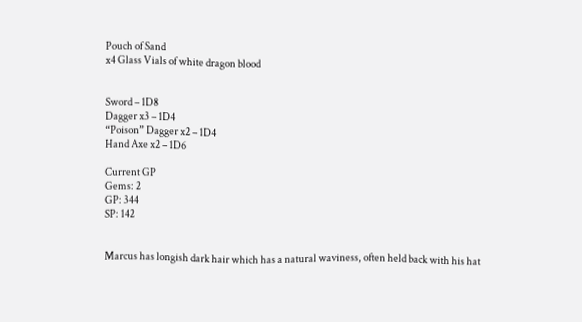Pouch of Sand
x4 Glass Vials of white dragon blood


Sword – 1D8
Dagger x3 – 1D4
“Poison” Dagger x2 – 1D4
Hand Axe x2 – 1D6

Current GP
Gems: 2
GP: 344
SP: 142


Marcus has longish dark hair which has a natural waviness, often held back with his hat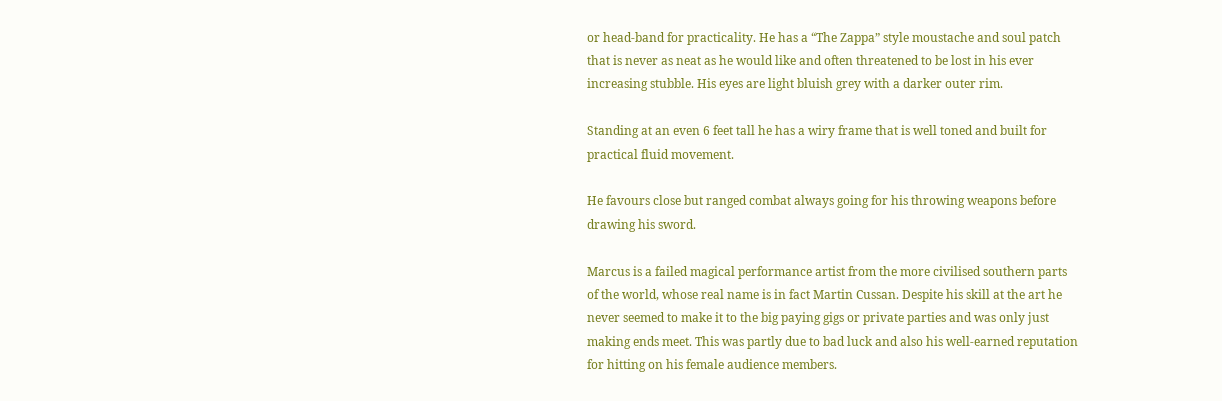or head-band for practicality. He has a “The Zappa” style moustache and soul patch that is never as neat as he would like and often threatened to be lost in his ever increasing stubble. His eyes are light bluish grey with a darker outer rim.

Standing at an even 6 feet tall he has a wiry frame that is well toned and built for practical fluid movement.

He favours close but ranged combat always going for his throwing weapons before drawing his sword.

Marcus is a failed magical performance artist from the more civilised southern parts of the world, whose real name is in fact Martin Cussan. Despite his skill at the art he never seemed to make it to the big paying gigs or private parties and was only just making ends meet. This was partly due to bad luck and also his well-earned reputation for hitting on his female audience members.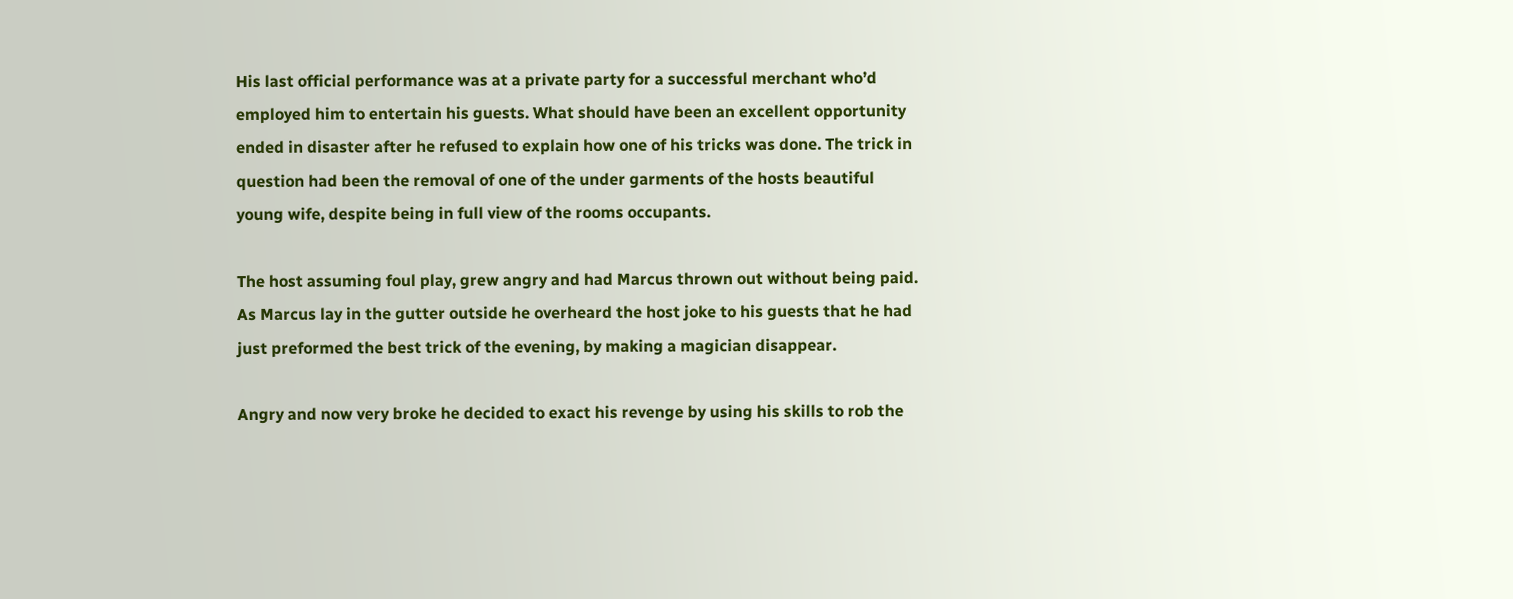His last official performance was at a private party for a successful merchant who’d employed him to entertain his guests. What should have been an excellent opportunity ended in disaster after he refused to explain how one of his tricks was done. The trick in question had been the removal of one of the under garments of the hosts beautiful young wife, despite being in full view of the rooms occupants.

The host assuming foul play, grew angry and had Marcus thrown out without being paid. As Marcus lay in the gutter outside he overheard the host joke to his guests that he had just preformed the best trick of the evening, by making a magician disappear.

Angry and now very broke he decided to exact his revenge by using his skills to rob the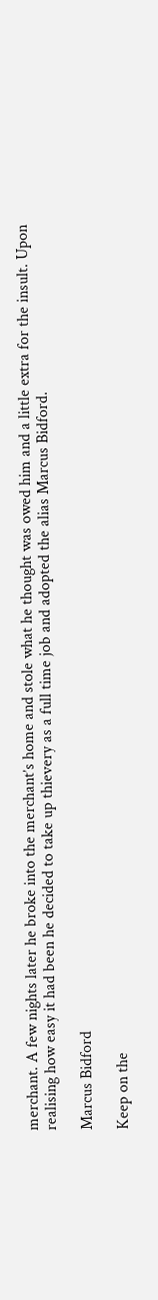merchant. A few nights later he broke into the merchant’s home and stole what he thought was owed him and a little extra for the insult. Upon realising how easy it had been he decided to take up thievery as a full time job and adopted the alias Marcus Bidford.

Marcus Bidford

Keep on the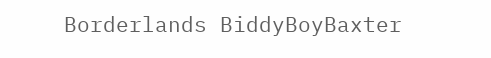Borderlands BiddyBoyBaxter